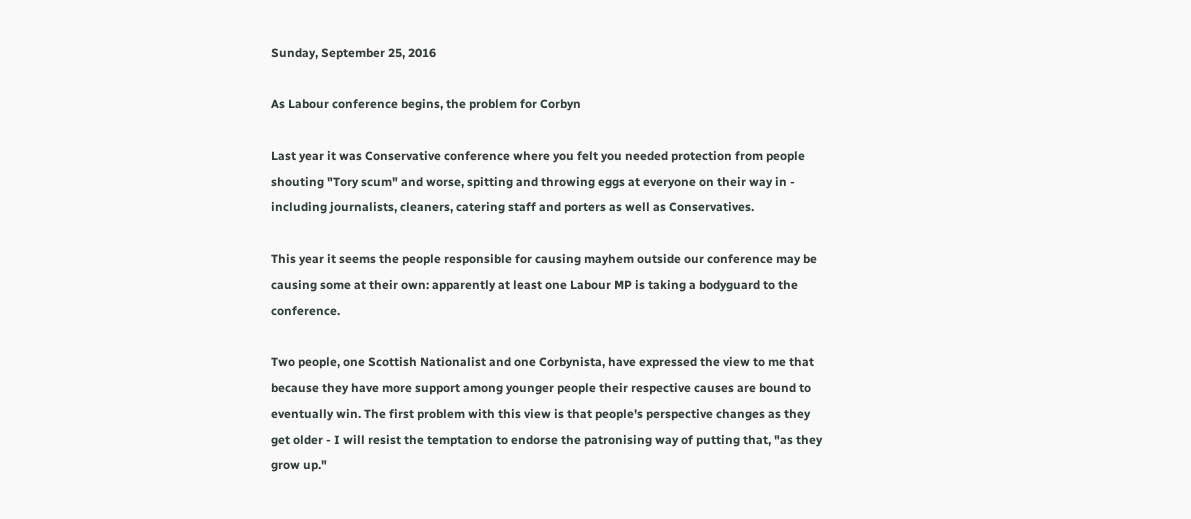Sunday, September 25, 2016

As Labour conference begins, the problem for Corbyn

Last year it was Conservative conference where you felt you needed protection from people shouting "Tory scum" and worse, spitting and throwing eggs at everyone on their way in - including journalists, cleaners, catering staff and porters as well as Conservatives.

This year it seems the people responsible for causing mayhem outside our conference may be causing some at their own: apparently at least one Labour MP is taking a bodyguard to the conference.

Two people, one Scottish Nationalist and one Corbynista, have expressed the view to me that because they have more support among younger people their respective causes are bound to eventually win. The first problem with this view is that people's perspective changes as they get older - I will resist the temptation to endorse the patronising way of putting that, "as they grow up."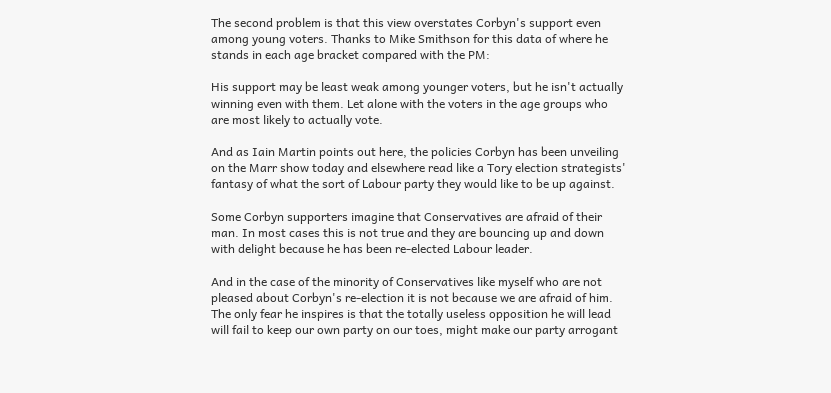The second problem is that this view overstates Corbyn's support even among young voters. Thanks to Mike Smithson for this data of where he stands in each age bracket compared with the PM:

His support may be least weak among younger voters, but he isn't actually winning even with them. Let alone with the voters in the age groups who are most likely to actually vote.

And as Iain Martin points out here, the policies Corbyn has been unveiling on the Marr show today and elsewhere read like a Tory election strategists' fantasy of what the sort of Labour party they would like to be up against.

Some Corbyn supporters imagine that Conservatives are afraid of their man. In most cases this is not true and they are bouncing up and down with delight because he has been re-elected Labour leader.

And in the case of the minority of Conservatives like myself who are not pleased about Corbyn's re-election it is not because we are afraid of him. The only fear he inspires is that the totally useless opposition he will lead will fail to keep our own party on our toes, might make our party arrogant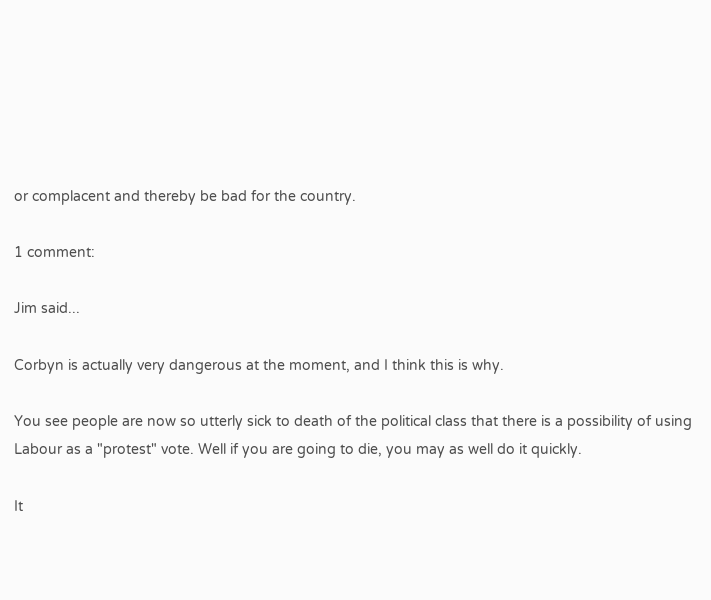or complacent and thereby be bad for the country.

1 comment:

Jim said...

Corbyn is actually very dangerous at the moment, and I think this is why.

You see people are now so utterly sick to death of the political class that there is a possibility of using Labour as a "protest" vote. Well if you are going to die, you may as well do it quickly.

It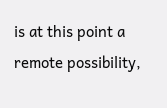is at this point a remote possibility,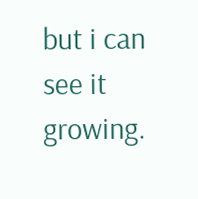but i can see it growing.